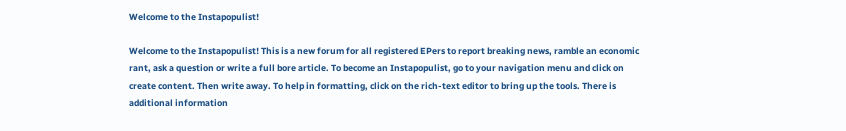Welcome to the Instapopulist!

Welcome to the Instapopulist! This is a new forum for all registered EPers to report breaking news, ramble an economic rant, ask a question or write a full bore article. To become an Instapopulist, go to your navigation menu and click on create content. Then write away. To help in formatting, click on the rich-text editor to bring up the tools. There is additional information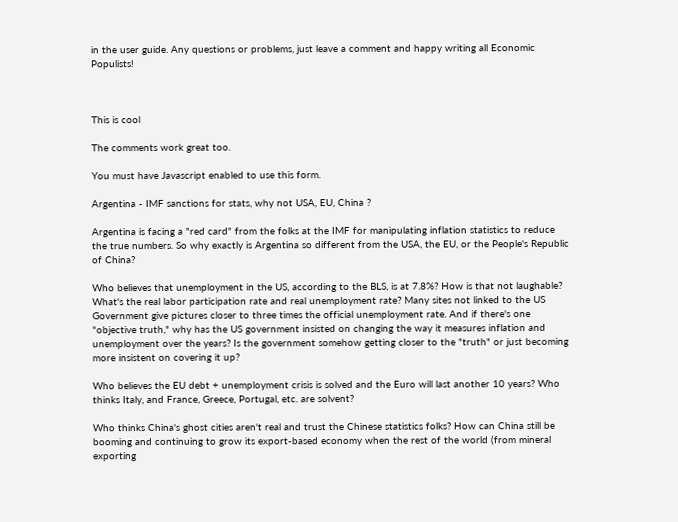in the user guide. Any questions or problems, just leave a comment and happy writing all Economic Populists!



This is cool

The comments work great too.

You must have Javascript enabled to use this form.

Argentina - IMF sanctions for stats, why not USA, EU, China ?

Argentina is facing a "red card" from the folks at the IMF for manipulating inflation statistics to reduce the true numbers. So why exactly is Argentina so different from the USA, the EU, or the People's Republic of China?

Who believes that unemployment in the US, according to the BLS, is at 7.8%? How is that not laughable? What's the real labor participation rate and real unemployment rate? Many sites not linked to the US Government give pictures closer to three times the official unemployment rate. And if there's one "objective truth," why has the US government insisted on changing the way it measures inflation and unemployment over the years? Is the government somehow getting closer to the "truth" or just becoming more insistent on covering it up?

Who believes the EU debt + unemployment crisis is solved and the Euro will last another 10 years? Who thinks Italy, and France, Greece, Portugal, etc. are solvent?

Who thinks China's ghost cities aren't real and trust the Chinese statistics folks? How can China still be booming and continuing to grow its export-based economy when the rest of the world (from mineral exporting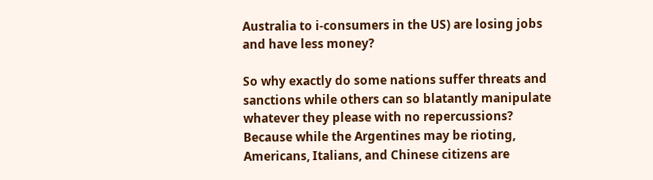Australia to i-consumers in the US) are losing jobs and have less money?

So why exactly do some nations suffer threats and sanctions while others can so blatantly manipulate whatever they please with no repercussions? Because while the Argentines may be rioting, Americans, Italians, and Chinese citizens are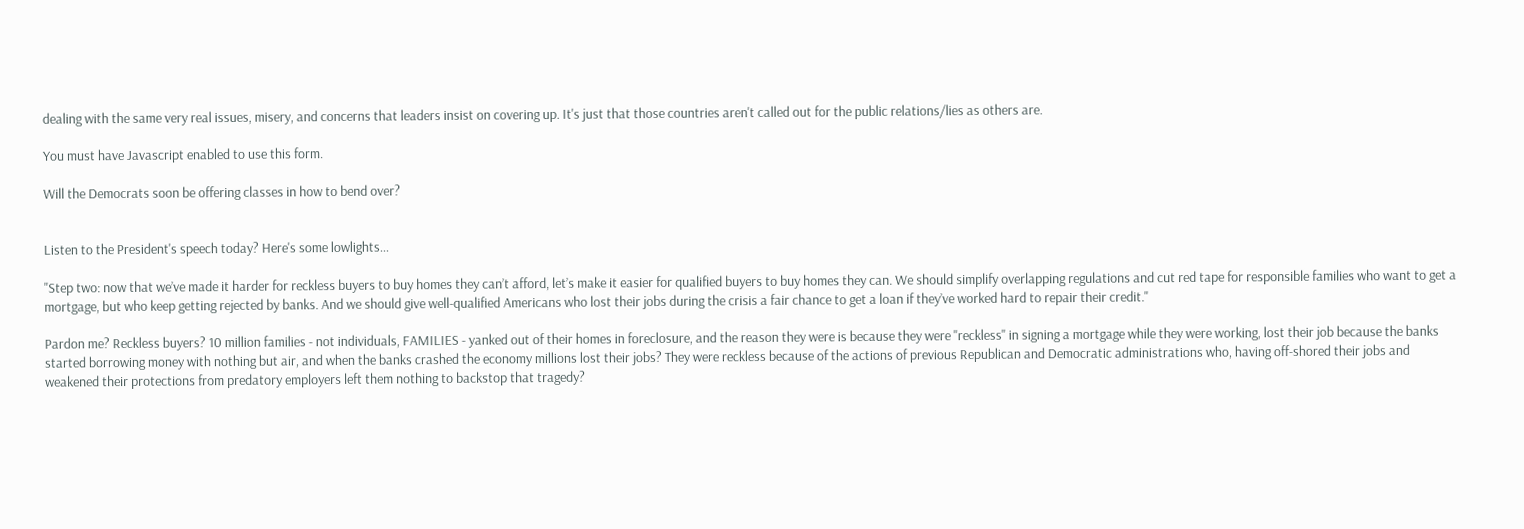dealing with the same very real issues, misery, and concerns that leaders insist on covering up. It's just that those countries aren't called out for the public relations/lies as others are.

You must have Javascript enabled to use this form.

Will the Democrats soon be offering classes in how to bend over?


Listen to the President's speech today? Here's some lowlights...

"Step two: now that we’ve made it harder for reckless buyers to buy homes they can’t afford, let’s make it easier for qualified buyers to buy homes they can. We should simplify overlapping regulations and cut red tape for responsible families who want to get a mortgage, but who keep getting rejected by banks. And we should give well-qualified Americans who lost their jobs during the crisis a fair chance to get a loan if they’ve worked hard to repair their credit."

Pardon me? Reckless buyers? 10 million families - not individuals, FAMILIES - yanked out of their homes in foreclosure, and the reason they were is because they were "reckless" in signing a mortgage while they were working, lost their job because the banks started borrowing money with nothing but air, and when the banks crashed the economy millions lost their jobs? They were reckless because of the actions of previous Republican and Democratic administrations who, having off-shored their jobs and weakened their protections from predatory employers left them nothing to backstop that tragedy?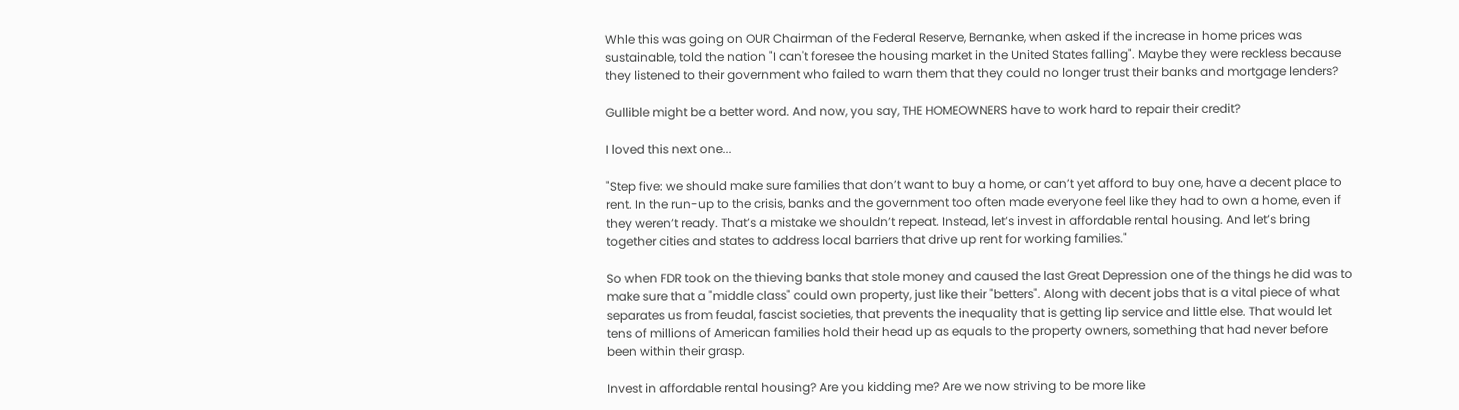Whle this was going on OUR Chairman of the Federal Reserve, Bernanke, when asked if the increase in home prices was sustainable, told the nation "I can't foresee the housing market in the United States falling". Maybe they were reckless because they listened to their government who failed to warn them that they could no longer trust their banks and mortgage lenders?

Gullible might be a better word. And now, you say, THE HOMEOWNERS have to work hard to repair their credit?

I loved this next one...

"Step five: we should make sure families that don’t want to buy a home, or can’t yet afford to buy one, have a decent place to rent. In the run-up to the crisis, banks and the government too often made everyone feel like they had to own a home, even if they weren’t ready. That’s a mistake we shouldn’t repeat. Instead, let’s invest in affordable rental housing. And let’s bring together cities and states to address local barriers that drive up rent for working families."

So when FDR took on the thieving banks that stole money and caused the last Great Depression one of the things he did was to make sure that a "middle class" could own property, just like their "betters". Along with decent jobs that is a vital piece of what separates us from feudal, fascist societies, that prevents the inequality that is getting lip service and little else. That would let tens of millions of American families hold their head up as equals to the property owners, something that had never before been within their grasp.

Invest in affordable rental housing? Are you kidding me? Are we now striving to be more like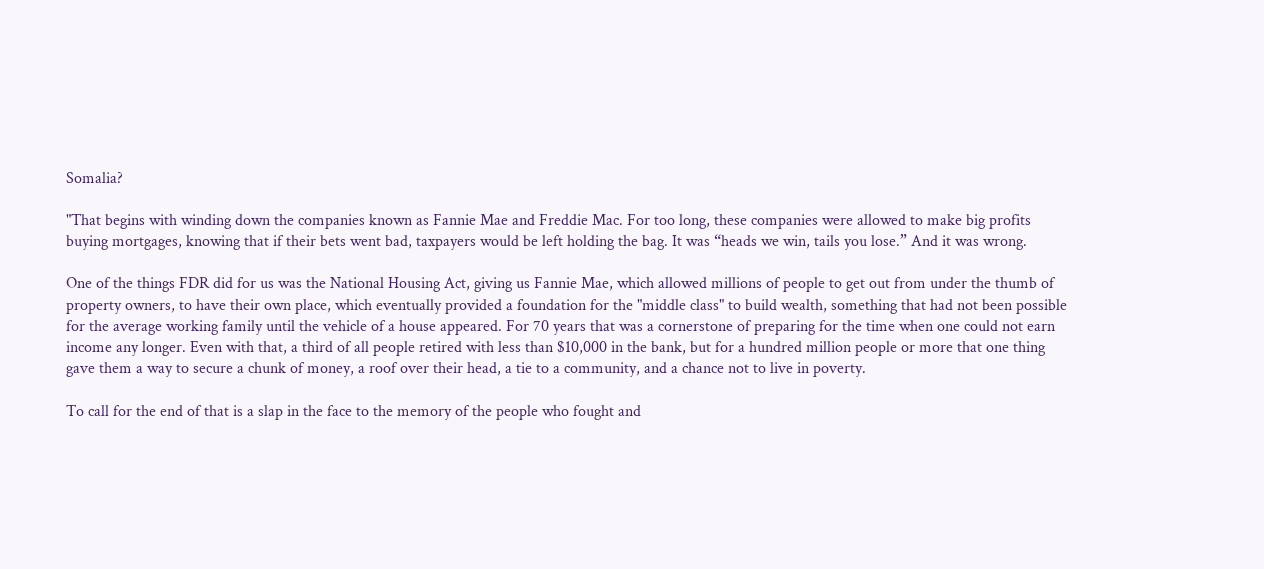Somalia?

"That begins with winding down the companies known as Fannie Mae and Freddie Mac. For too long, these companies were allowed to make big profits buying mortgages, knowing that if their bets went bad, taxpayers would be left holding the bag. It was “heads we win, tails you lose.” And it was wrong.

One of the things FDR did for us was the National Housing Act, giving us Fannie Mae, which allowed millions of people to get out from under the thumb of property owners, to have their own place, which eventually provided a foundation for the "middle class" to build wealth, something that had not been possible for the average working family until the vehicle of a house appeared. For 70 years that was a cornerstone of preparing for the time when one could not earn income any longer. Even with that, a third of all people retired with less than $10,000 in the bank, but for a hundred million people or more that one thing gave them a way to secure a chunk of money, a roof over their head, a tie to a community, and a chance not to live in poverty.

To call for the end of that is a slap in the face to the memory of the people who fought and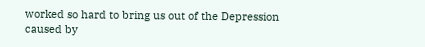worked so hard to bring us out of the Depression caused by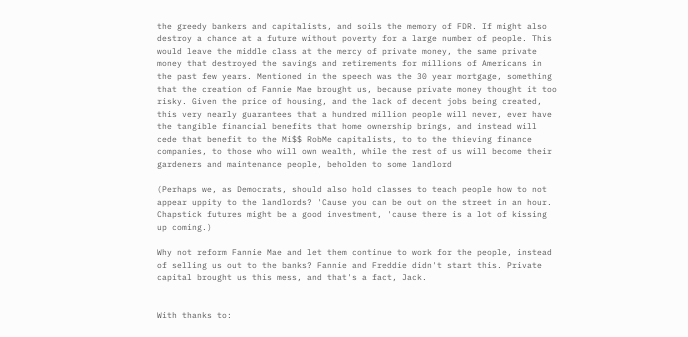the greedy bankers and capitalists, and soils the memory of FDR. If might also destroy a chance at a future without poverty for a large number of people. This would leave the middle class at the mercy of private money, the same private money that destroyed the savings and retirements for millions of Americans in the past few years. Mentioned in the speech was the 30 year mortgage, something that the creation of Fannie Mae brought us, because private money thought it too risky. Given the price of housing, and the lack of decent jobs being created, this very nearly guarantees that a hundred million people will never, ever have the tangible financial benefits that home ownership brings, and instead will cede that benefit to the Mi$$ RobMe capitalists, to to the thieving finance companies, to those who will own wealth, while the rest of us will become their gardeners and maintenance people, beholden to some landlord

(Perhaps we, as Democrats, should also hold classes to teach people how to not appear uppity to the landlords? 'Cause you can be out on the street in an hour. Chapstick futures might be a good investment, 'cause there is a lot of kissing up coming.)

Why not reform Fannie Mae and let them continue to work for the people, instead of selling us out to the banks? Fannie and Freddie didn't start this. Private capital brought us this mess, and that's a fact, Jack.


With thanks to: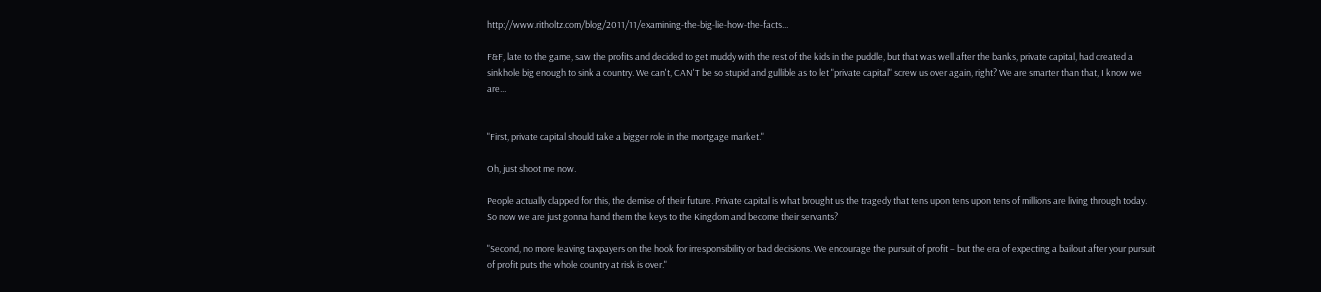http://www.ritholtz.com/blog/2011/11/examining-the-big-lie-how-the-facts...

F&F, late to the game, saw the profits and decided to get muddy with the rest of the kids in the puddle, but that was well after the banks, private capital, had created a sinkhole big enough to sink a country. We can't, CAN'T be so stupid and gullible as to let "private capital" screw us over again, right? We are smarter than that, I know we are...


"First, private capital should take a bigger role in the mortgage market."

Oh, just shoot me now.

People actually clapped for this, the demise of their future. Private capital is what brought us the tragedy that tens upon tens upon tens of millions are living through today. So now we are just gonna hand them the keys to the Kingdom and become their servants?

"Second, no more leaving taxpayers on the hook for irresponsibility or bad decisions. We encourage the pursuit of profit – but the era of expecting a bailout after your pursuit of profit puts the whole country at risk is over."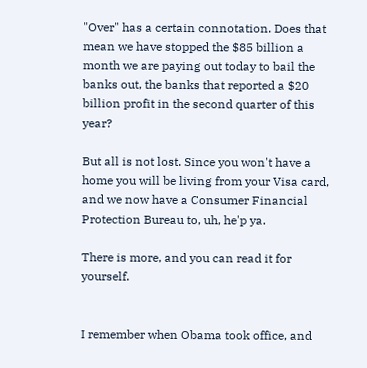"Over" has a certain connotation. Does that mean we have stopped the $85 billion a month we are paying out today to bail the banks out, the banks that reported a $20 billion profit in the second quarter of this year?

But all is not lost. Since you won't have a home you will be living from your Visa card, and we now have a Consumer Financial Protection Bureau to, uh, he'p ya.

There is more, and you can read it for yourself.


I remember when Obama took office, and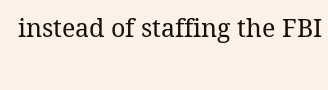instead of staffing the FBI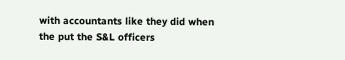with accountants like they did when the put the S&L officers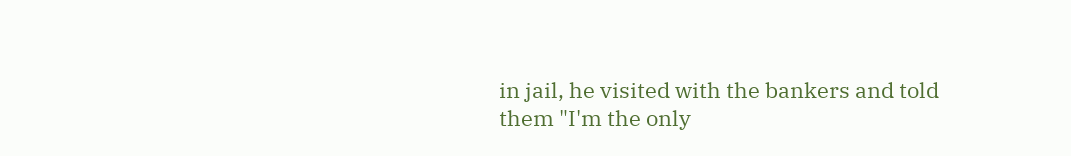in jail, he visited with the bankers and told them "I'm the only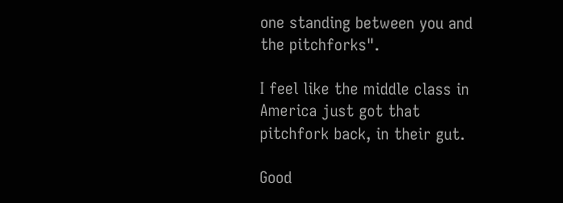one standing between you and the pitchforks".

I feel like the middle class in America just got that pitchfork back, in their gut.

Good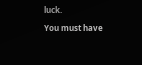luck.

You must have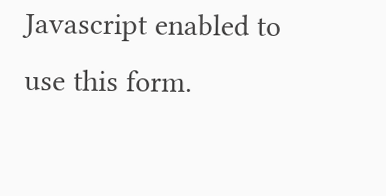Javascript enabled to use this form.